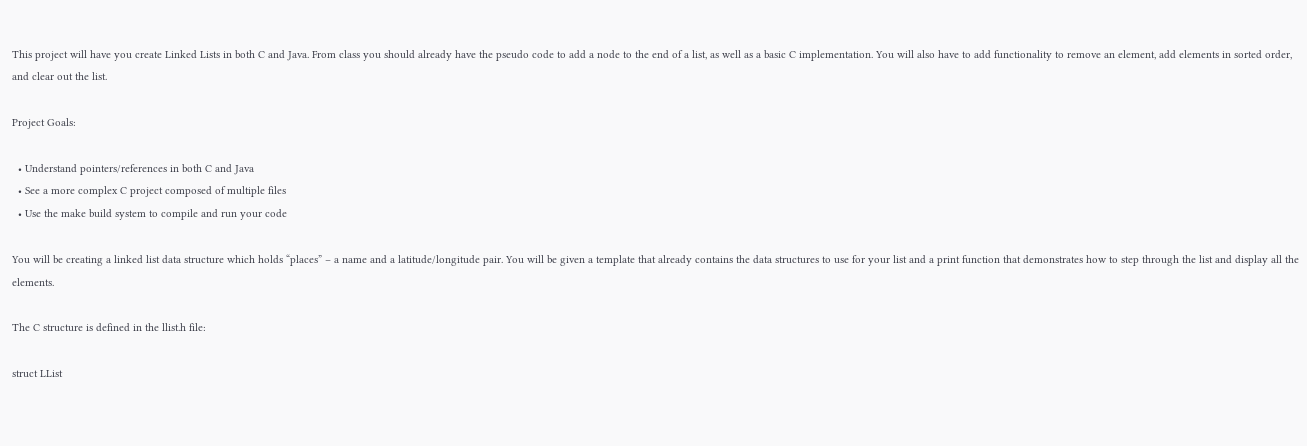This project will have you create Linked Lists in both C and Java. From class you should already have the pseudo code to add a node to the end of a list, as well as a basic C implementation. You will also have to add functionality to remove an element, add elements in sorted order, and clear out the list.

Project Goals:

  • Understand pointers/references in both C and Java
  • See a more complex C project composed of multiple files
  • Use the make build system to compile and run your code

You will be creating a linked list data structure which holds “places” – a name and a latitude/longitude pair. You will be given a template that already contains the data structures to use for your list and a print function that demonstrates how to step through the list and display all the elements.

The C structure is defined in the llist.h file:

struct LList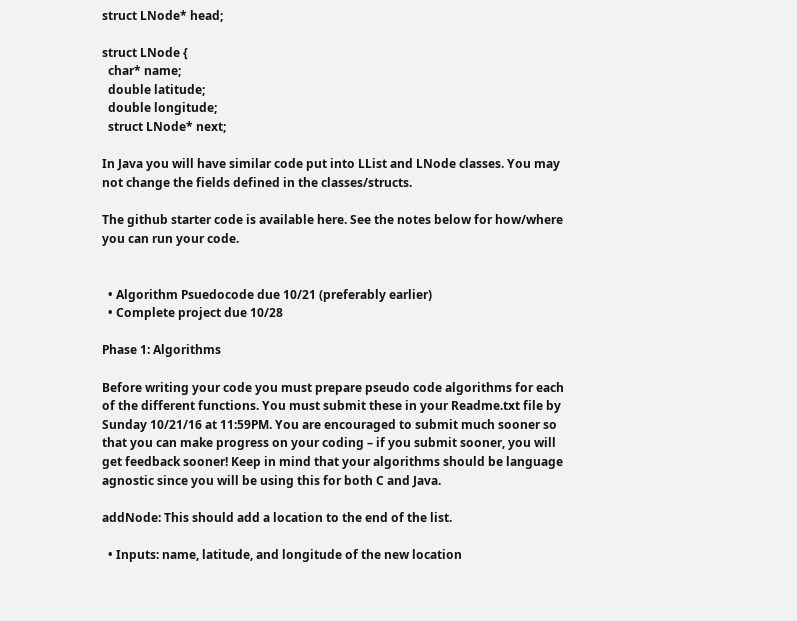struct LNode* head;

struct LNode {
  char* name;
  double latitude;
  double longitude;
  struct LNode* next;

In Java you will have similar code put into LList and LNode classes. You may not change the fields defined in the classes/structs.

The github starter code is available here. See the notes below for how/where you can run your code.


  • Algorithm Psuedocode due 10/21 (preferably earlier)
  • Complete project due 10/28

Phase 1: Algorithms

Before writing your code you must prepare pseudo code algorithms for each of the different functions. You must submit these in your Readme.txt file by Sunday 10/21/16 at 11:59PM. You are encouraged to submit much sooner so that you can make progress on your coding – if you submit sooner, you will get feedback sooner! Keep in mind that your algorithms should be language agnostic since you will be using this for both C and Java.

addNode: This should add a location to the end of the list.

  • Inputs: name, latitude, and longitude of the new location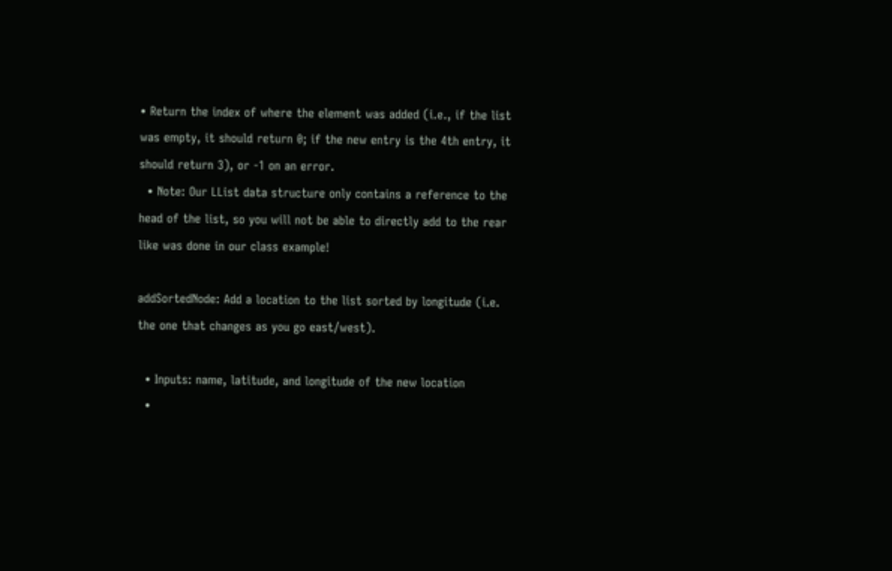• Return the index of where the element was added (i.e., if the list was empty, it should return 0; if the new entry is the 4th entry, it should return 3), or -1 on an error.
  • Note: Our LList data structure only contains a reference to the head of the list, so you will not be able to directly add to the rear like was done in our class example!

addSortedNode: Add a location to the list sorted by longitude (i.e. the one that changes as you go east/west).

  • Inputs: name, latitude, and longitude of the new location
  •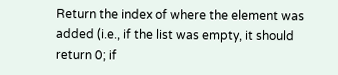Return the index of where the element was added (i.e., if the list was empty, it should return 0; if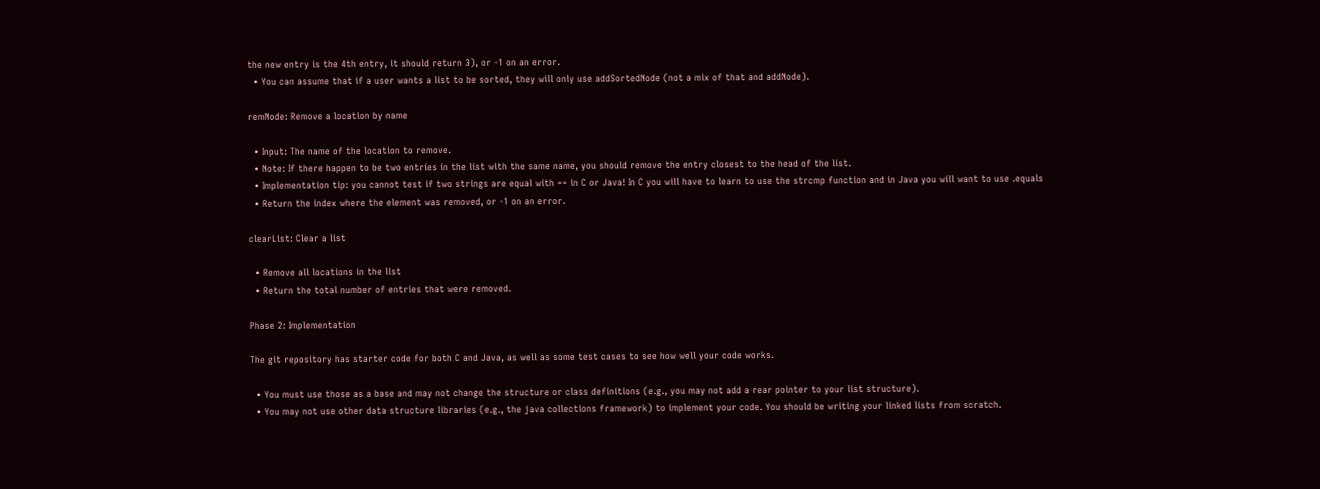the new entry is the 4th entry, it should return 3), or -1 on an error.
  • You can assume that if a user wants a list to be sorted, they will only use addSortedNode (not a mix of that and addNode).

remNode: Remove a location by name

  • Input: The name of the location to remove.
  • Note: If there happen to be two entries in the list with the same name, you should remove the entry closest to the head of the list.
  • Implementation tip: you cannot test if two strings are equal with == in C or Java! In C you will have to learn to use the strcmp function and in Java you will want to use .equals
  • Return the index where the element was removed, or -1 on an error.

clearList: Clear a list

  • Remove all locations in the list
  • Return the total number of entries that were removed.

Phase 2: Implementation

The git repository has starter code for both C and Java, as well as some test cases to see how well your code works.

  • You must use those as a base and may not change the structure or class definitions (e.g., you may not add a rear pointer to your list structure).
  • You may not use other data structure libraries (e.g., the java collections framework) to implement your code. You should be writing your linked lists from scratch.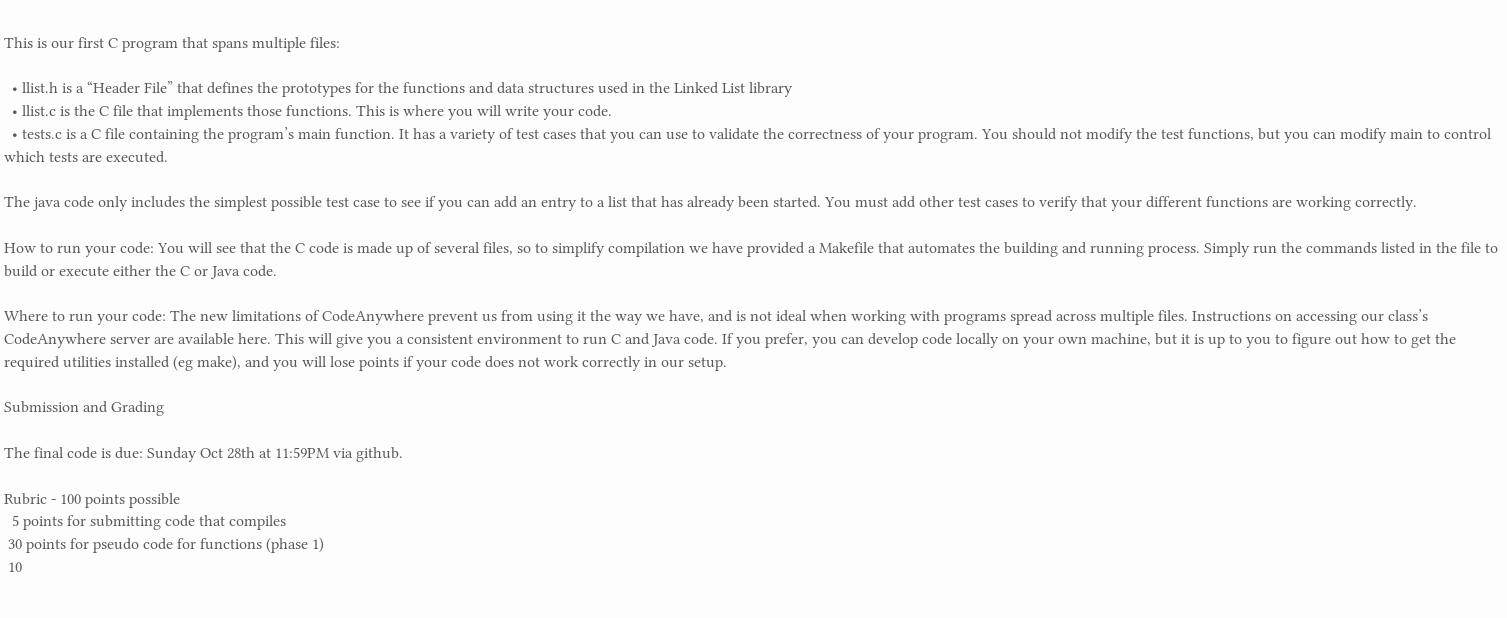This is our first C program that spans multiple files:

  • llist.h is a “Header File” that defines the prototypes for the functions and data structures used in the Linked List library
  • llist.c is the C file that implements those functions. This is where you will write your code.
  • tests.c is a C file containing the program’s main function. It has a variety of test cases that you can use to validate the correctness of your program. You should not modify the test functions, but you can modify main to control which tests are executed.

The java code only includes the simplest possible test case to see if you can add an entry to a list that has already been started. You must add other test cases to verify that your different functions are working correctly.

How to run your code: You will see that the C code is made up of several files, so to simplify compilation we have provided a Makefile that automates the building and running process. Simply run the commands listed in the file to build or execute either the C or Java code.

Where to run your code: The new limitations of CodeAnywhere prevent us from using it the way we have, and is not ideal when working with programs spread across multiple files. Instructions on accessing our class’s CodeAnywhere server are available here. This will give you a consistent environment to run C and Java code. If you prefer, you can develop code locally on your own machine, but it is up to you to figure out how to get the required utilities installed (eg make), and you will lose points if your code does not work correctly in our setup.

Submission and Grading

The final code is due: Sunday Oct 28th at 11:59PM via github.

Rubric - 100 points possible
  5 points for submitting code that compiles
 30 points for pseudo code for functions (phase 1)
 10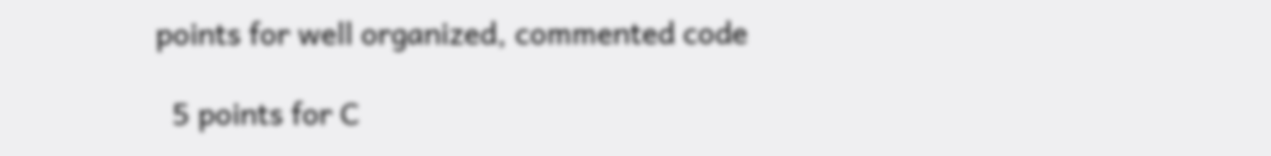points for well organized, commented code

  5 points for C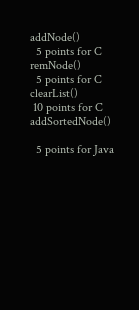addNode()
  5 points for C remNode()
  5 points for C clearList()
 10 points for C addSortedNode()

  5 points for Java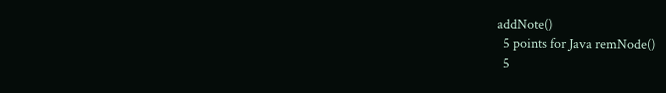addNote()
  5 points for Java remNode()
  5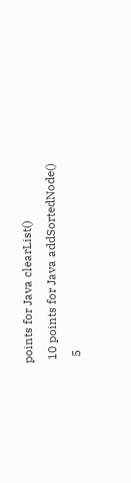points for Java clearList()
 10 points for Java addSortedNode()
  5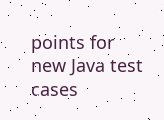points for new Java test cases